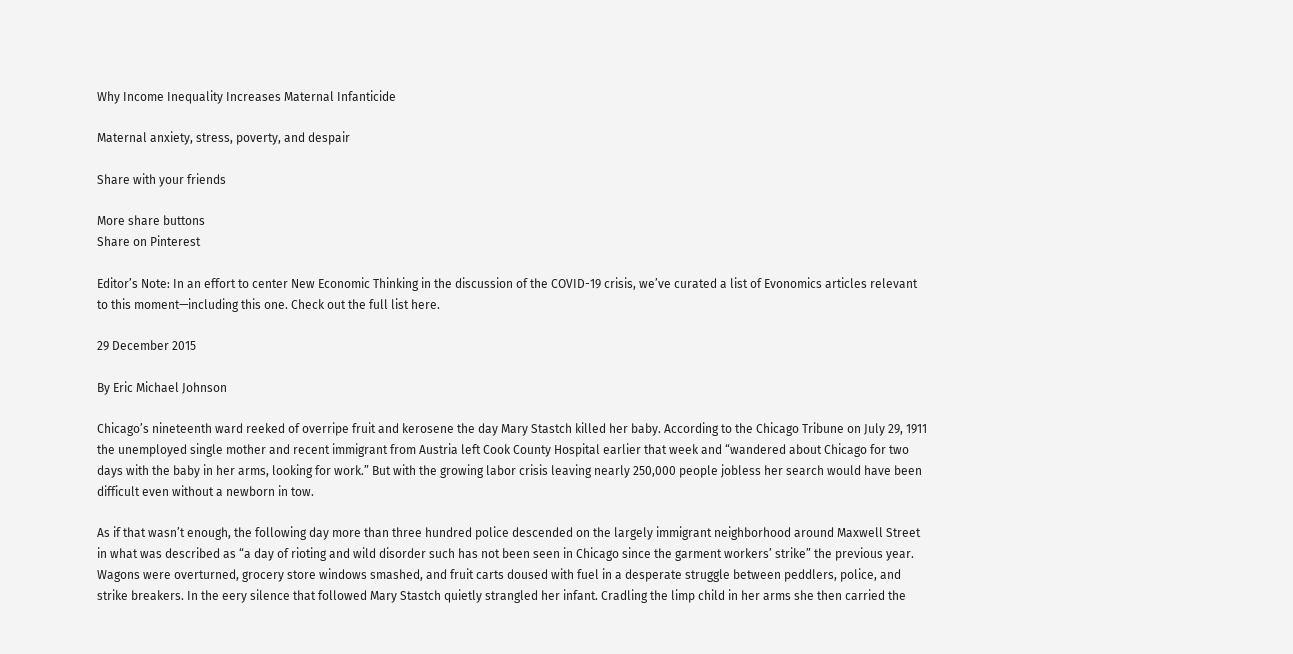Why Income Inequality Increases Maternal Infanticide

Maternal anxiety, stress, poverty, and despair

Share with your friends

More share buttons
Share on Pinterest

Editor’s Note: In an effort to center New Economic Thinking in the discussion of the COVID-19 crisis, we’ve curated a list of Evonomics articles relevant to this moment—including this one. Check out the full list here.

29 December 2015

By Eric Michael Johnson

Chicago’s nineteenth ward reeked of overripe fruit and kerosene the day Mary Stastch killed her baby. According to the Chicago Tribune on July 29, 1911 the unemployed single mother and recent immigrant from Austria left Cook County Hospital earlier that week and “wandered about Chicago for two days with the baby in her arms, looking for work.” But with the growing labor crisis leaving nearly 250,000 people jobless her search would have been difficult even without a newborn in tow.

As if that wasn’t enough, the following day more than three hundred police descended on the largely immigrant neighborhood around Maxwell Street in what was described as “a day of rioting and wild disorder such has not been seen in Chicago since the garment workers’ strike” the previous year. Wagons were overturned, grocery store windows smashed, and fruit carts doused with fuel in a desperate struggle between peddlers, police, and strike breakers. In the eery silence that followed Mary Stastch quietly strangled her infant. Cradling the limp child in her arms she then carried the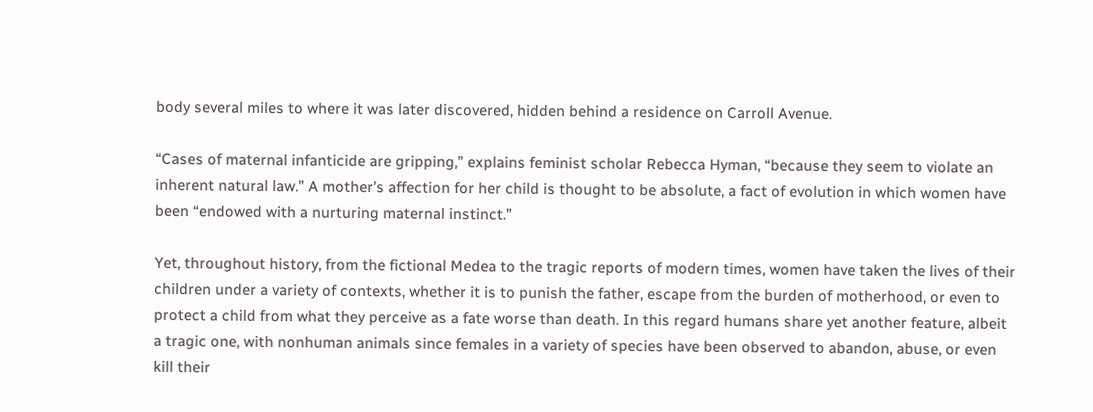body several miles to where it was later discovered, hidden behind a residence on Carroll Avenue.

“Cases of maternal infanticide are gripping,” explains feminist scholar Rebecca Hyman, “because they seem to violate an inherent natural law.” A mother’s affection for her child is thought to be absolute, a fact of evolution in which women have been “endowed with a nurturing maternal instinct.”

Yet, throughout history, from the fictional Medea to the tragic reports of modern times, women have taken the lives of their children under a variety of contexts, whether it is to punish the father, escape from the burden of motherhood, or even to protect a child from what they perceive as a fate worse than death. In this regard humans share yet another feature, albeit a tragic one, with nonhuman animals since females in a variety of species have been observed to abandon, abuse, or even kill their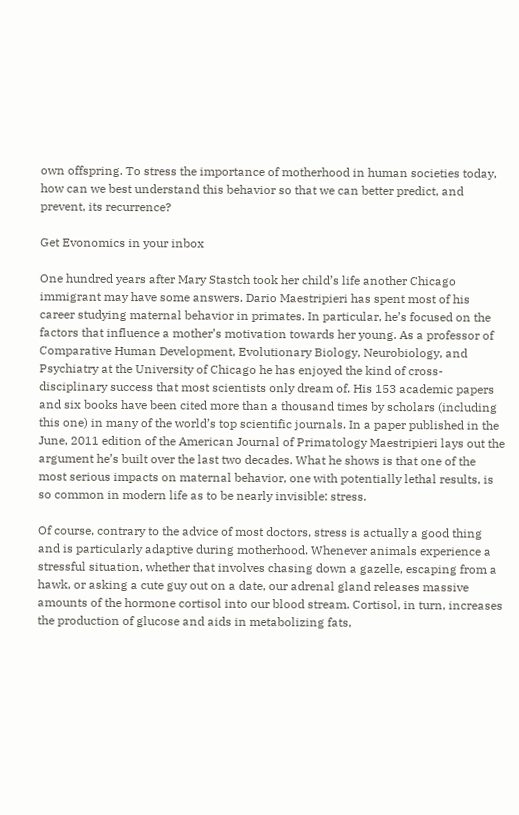own offspring. To stress the importance of motherhood in human societies today, how can we best understand this behavior so that we can better predict, and prevent, its recurrence?

Get Evonomics in your inbox

One hundred years after Mary Stastch took her child’s life another Chicago immigrant may have some answers. Dario Maestripieri has spent most of his career studying maternal behavior in primates. In particular, he’s focused on the factors that influence a mother’s motivation towards her young. As a professor of Comparative Human Development, Evolutionary Biology, Neurobiology, and Psychiatry at the University of Chicago he has enjoyed the kind of cross-disciplinary success that most scientists only dream of. His 153 academic papers and six books have been cited more than a thousand times by scholars (including this one) in many of the world’s top scientific journals. In a paper published in the June, 2011 edition of the American Journal of Primatology Maestripieri lays out the argument he’s built over the last two decades. What he shows is that one of the most serious impacts on maternal behavior, one with potentially lethal results, is so common in modern life as to be nearly invisible: stress.

Of course, contrary to the advice of most doctors, stress is actually a good thing and is particularly adaptive during motherhood. Whenever animals experience a stressful situation, whether that involves chasing down a gazelle, escaping from a hawk, or asking a cute guy out on a date, our adrenal gland releases massive amounts of the hormone cortisol into our blood stream. Cortisol, in turn, increases the production of glucose and aids in metabolizing fats,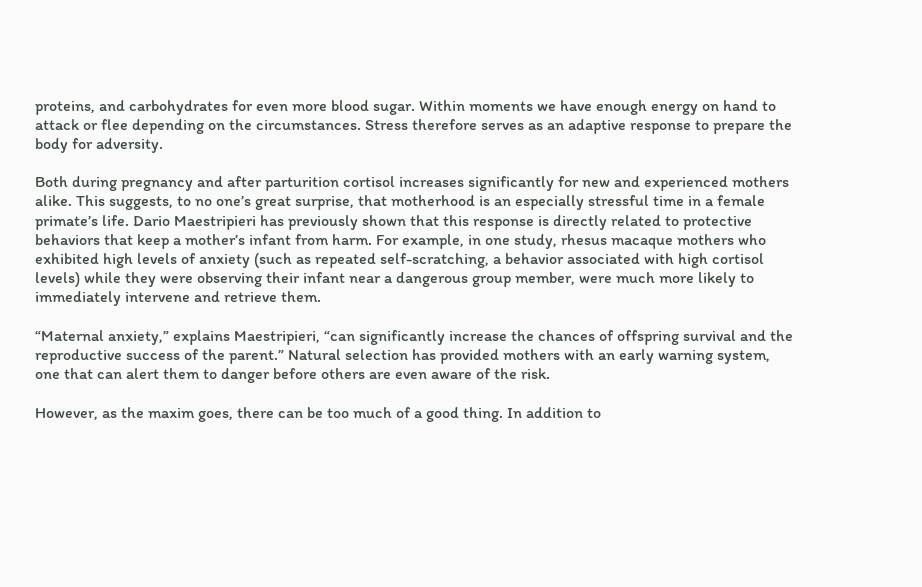proteins, and carbohydrates for even more blood sugar. Within moments we have enough energy on hand to attack or flee depending on the circumstances. Stress therefore serves as an adaptive response to prepare the body for adversity.

Both during pregnancy and after parturition cortisol increases significantly for new and experienced mothers alike. This suggests, to no one’s great surprise, that motherhood is an especially stressful time in a female primate’s life. Dario Maestripieri has previously shown that this response is directly related to protective behaviors that keep a mother’s infant from harm. For example, in one study, rhesus macaque mothers who exhibited high levels of anxiety (such as repeated self-scratching, a behavior associated with high cortisol levels) while they were observing their infant near a dangerous group member, were much more likely to immediately intervene and retrieve them.

“Maternal anxiety,” explains Maestripieri, “can significantly increase the chances of offspring survival and the reproductive success of the parent.” Natural selection has provided mothers with an early warning system, one that can alert them to danger before others are even aware of the risk.

However, as the maxim goes, there can be too much of a good thing. In addition to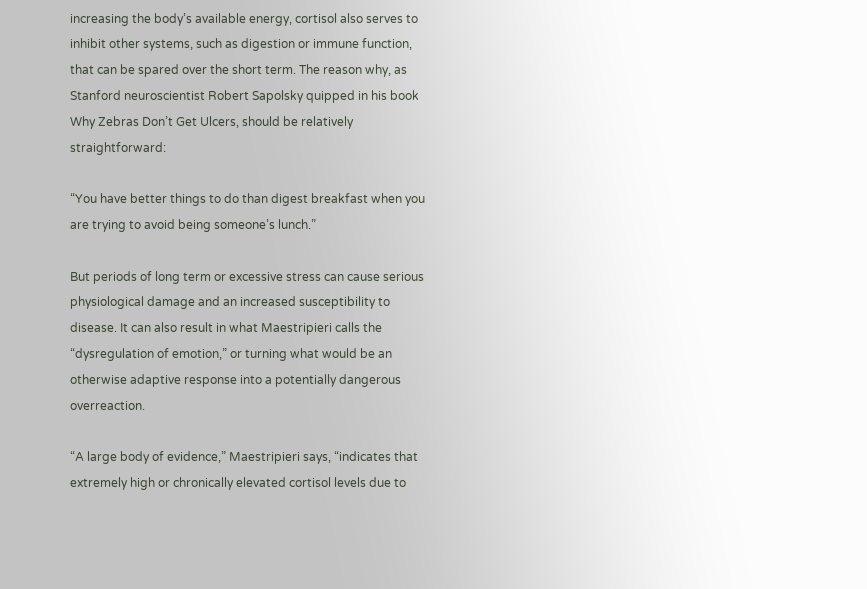increasing the body’s available energy, cortisol also serves to inhibit other systems, such as digestion or immune function, that can be spared over the short term. The reason why, as Stanford neuroscientist Robert Sapolsky quipped in his book Why Zebras Don’t Get Ulcers, should be relatively straightforward:

“You have better things to do than digest breakfast when you are trying to avoid being someone’s lunch.”

But periods of long term or excessive stress can cause serious physiological damage and an increased susceptibility to disease. It can also result in what Maestripieri calls the “dysregulation of emotion,” or turning what would be an otherwise adaptive response into a potentially dangerous overreaction.

“A large body of evidence,” Maestripieri says, “indicates that extremely high or chronically elevated cortisol levels due to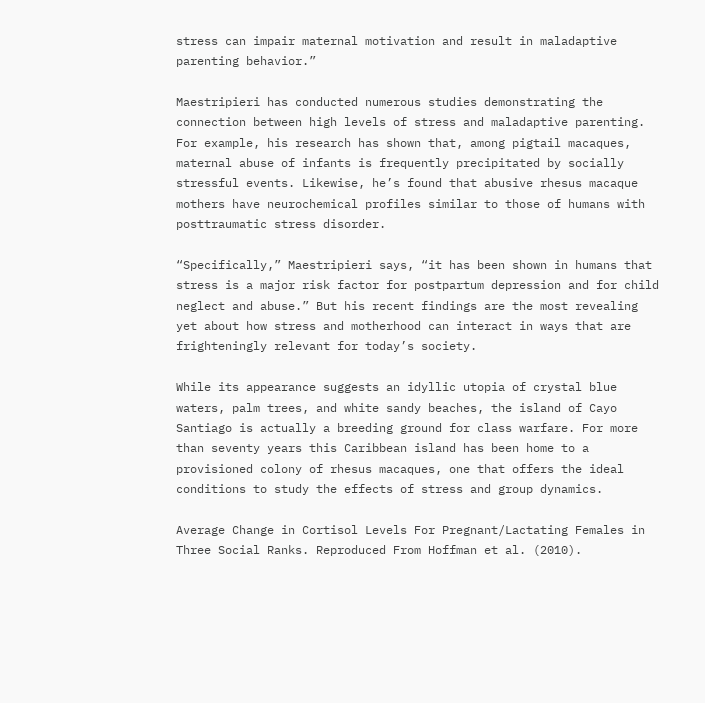stress can impair maternal motivation and result in maladaptive parenting behavior.”

Maestripieri has conducted numerous studies demonstrating the connection between high levels of stress and maladaptive parenting. For example, his research has shown that, among pigtail macaques, maternal abuse of infants is frequently precipitated by socially stressful events. Likewise, he’s found that abusive rhesus macaque mothers have neurochemical profiles similar to those of humans with posttraumatic stress disorder.

“Specifically,” Maestripieri says, “it has been shown in humans that stress is a major risk factor for postpartum depression and for child neglect and abuse.” But his recent findings are the most revealing yet about how stress and motherhood can interact in ways that are frighteningly relevant for today’s society.

While its appearance suggests an idyllic utopia of crystal blue waters, palm trees, and white sandy beaches, the island of Cayo Santiago is actually a breeding ground for class warfare. For more than seventy years this Caribbean island has been home to a provisioned colony of rhesus macaques, one that offers the ideal conditions to study the effects of stress and group dynamics.

Average Change in Cortisol Levels For Pregnant/Lactating Females in Three Social Ranks. Reproduced From Hoffman et al. (2010).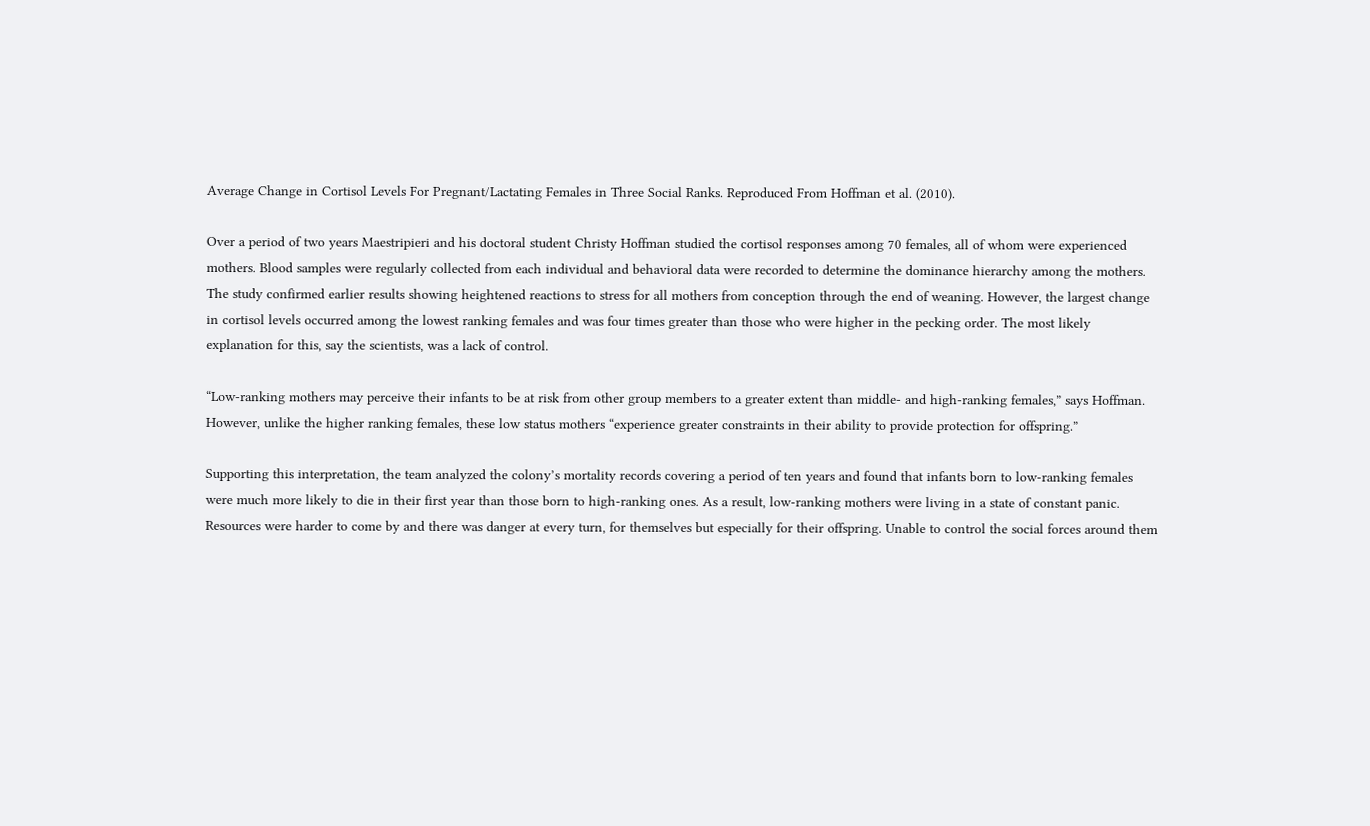Average Change in Cortisol Levels For Pregnant/Lactating Females in Three Social Ranks. Reproduced From Hoffman et al. (2010).

Over a period of two years Maestripieri and his doctoral student Christy Hoffman studied the cortisol responses among 70 females, all of whom were experienced mothers. Blood samples were regularly collected from each individual and behavioral data were recorded to determine the dominance hierarchy among the mothers. The study confirmed earlier results showing heightened reactions to stress for all mothers from conception through the end of weaning. However, the largest change in cortisol levels occurred among the lowest ranking females and was four times greater than those who were higher in the pecking order. The most likely explanation for this, say the scientists, was a lack of control.

“Low-ranking mothers may perceive their infants to be at risk from other group members to a greater extent than middle- and high-ranking females,” says Hoffman. However, unlike the higher ranking females, these low status mothers “experience greater constraints in their ability to provide protection for offspring.”

Supporting this interpretation, the team analyzed the colony’s mortality records covering a period of ten years and found that infants born to low-ranking females were much more likely to die in their first year than those born to high-ranking ones. As a result, low-ranking mothers were living in a state of constant panic. Resources were harder to come by and there was danger at every turn, for themselves but especially for their offspring. Unable to control the social forces around them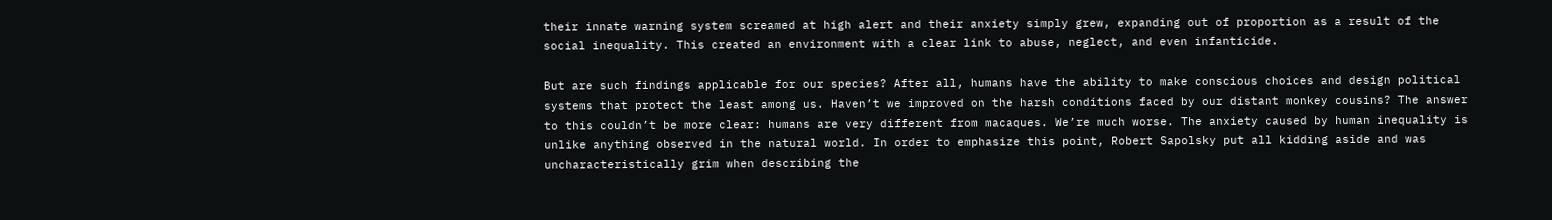their innate warning system screamed at high alert and their anxiety simply grew, expanding out of proportion as a result of the social inequality. This created an environment with a clear link to abuse, neglect, and even infanticide.

But are such findings applicable for our species? After all, humans have the ability to make conscious choices and design political systems that protect the least among us. Haven’t we improved on the harsh conditions faced by our distant monkey cousins? The answer to this couldn’t be more clear: humans are very different from macaques. We’re much worse. The anxiety caused by human inequality is unlike anything observed in the natural world. In order to emphasize this point, Robert Sapolsky put all kidding aside and was uncharacteristically grim when describing the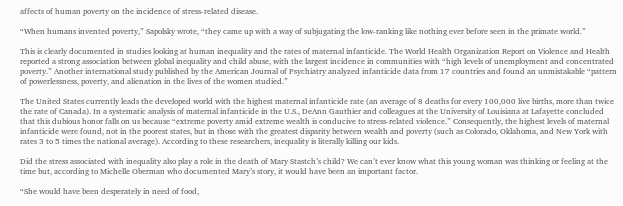affects of human poverty on the incidence of stress-related disease.

“When humans invented poverty,” Sapolsky wrote, “they came up with a way of subjugating the low-ranking like nothing ever before seen in the primate world.”

This is clearly documented in studies looking at human inequality and the rates of maternal infanticide. The World Health Organization Report on Violence and Health reported a strong association between global inequality and child abuse, with the largest incidence in communities with “high levels of unemployment and concentrated poverty.” Another international study published by the American Journal of Psychiatry analyzed infanticide data from 17 countries and found an unmistakable “pattern of powerlessness, poverty, and alienation in the lives of the women studied.”

The United States currently leads the developed world with the highest maternal infanticide rate (an average of 8 deaths for every 100,000 live births, more than twice the rate of Canada). In a systematic analysis of maternal infanticide in the U.S., DeAnn Gauthier and colleagues at the University of Louisiana at Lafayette concluded that this dubious honor falls on us because “extreme poverty amid extreme wealth is conducive to stress-related violence.” Consequently, the highest levels of maternal infanticide were found, not in the poorest states, but in those with the greatest disparity between wealth and poverty (such as Colorado, Oklahoma, and New York with rates 3 to 5 times the national average). According to these researchers, inequality is literally killing our kids.

Did the stress associated with inequality also play a role in the death of Mary Stastch’s child? We can’t ever know what this young woman was thinking or feeling at the time but, according to Michelle Oberman who documented Mary’s story, it would have been an important factor.

“She would have been desperately in need of food,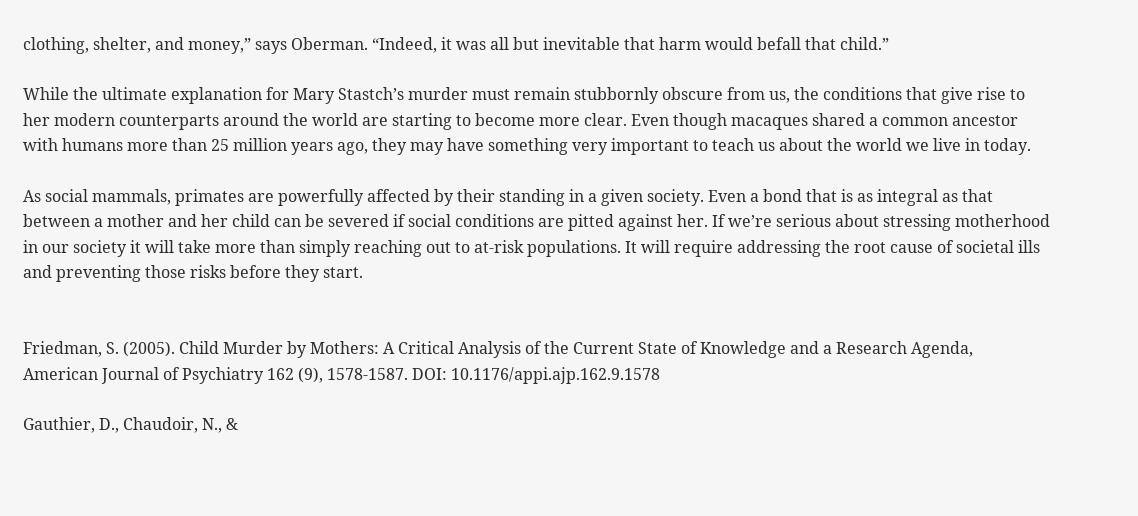clothing, shelter, and money,” says Oberman. “Indeed, it was all but inevitable that harm would befall that child.”

While the ultimate explanation for Mary Stastch’s murder must remain stubbornly obscure from us, the conditions that give rise to her modern counterparts around the world are starting to become more clear. Even though macaques shared a common ancestor with humans more than 25 million years ago, they may have something very important to teach us about the world we live in today.

As social mammals, primates are powerfully affected by their standing in a given society. Even a bond that is as integral as that between a mother and her child can be severed if social conditions are pitted against her. If we’re serious about stressing motherhood in our society it will take more than simply reaching out to at-risk populations. It will require addressing the root cause of societal ills and preventing those risks before they start.


Friedman, S. (2005). Child Murder by Mothers: A Critical Analysis of the Current State of Knowledge and a Research Agenda, American Journal of Psychiatry 162 (9), 1578-1587. DOI: 10.1176/appi.ajp.162.9.1578

Gauthier, D., Chaudoir, N., &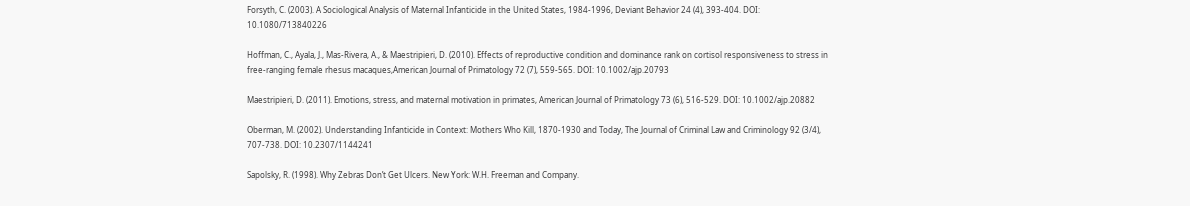Forsyth, C. (2003). A Sociological Analysis of Maternal Infanticide in the United States, 1984-1996, Deviant Behavior 24 (4), 393-404. DOI: 10.1080/713840226

Hoffman, C., Ayala, J., Mas-Rivera, A., & Maestripieri, D. (2010). Effects of reproductive condition and dominance rank on cortisol responsiveness to stress in free-ranging female rhesus macaques,American Journal of Primatology 72 (7), 559-565. DOI: 10.1002/ajp.20793

Maestripieri, D. (2011). Emotions, stress, and maternal motivation in primates, American Journal of Primatology 73 (6), 516-529. DOI: 10.1002/ajp.20882

Oberman, M. (2002). Understanding Infanticide in Context: Mothers Who Kill, 1870-1930 and Today, The Journal of Criminal Law and Criminology 92 (3/4), 707-738. DOI: 10.2307/1144241

Sapolsky, R. (1998). Why Zebras Don’t Get Ulcers. New York: W.H. Freeman and Company.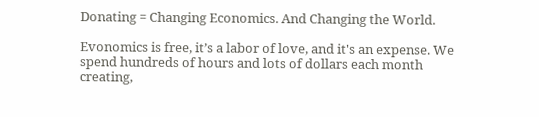Donating = Changing Economics. And Changing the World.

Evonomics is free, it’s a labor of love, and it's an expense. We spend hundreds of hours and lots of dollars each month creating,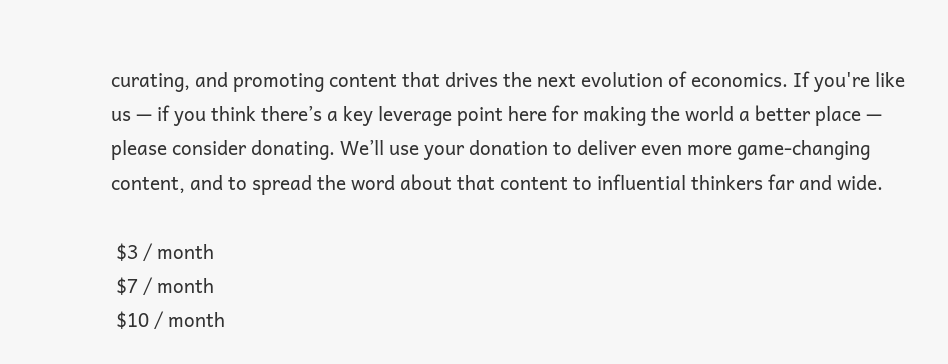curating, and promoting content that drives the next evolution of economics. If you're like us — if you think there’s a key leverage point here for making the world a better place — please consider donating. We’ll use your donation to deliver even more game-changing content, and to spread the word about that content to influential thinkers far and wide.

 $3 / month
 $7 / month
 $10 / month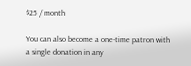$25 / month

You can also become a one-time patron with a single donation in any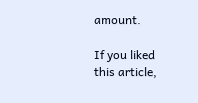amount.

If you liked this article,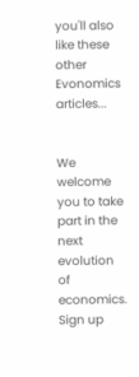you'll also like these other Evonomics articles...


We welcome you to take part in the next evolution of economics. Sign up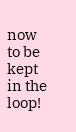now to be kept in the loop!